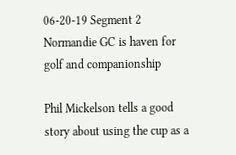06-20-19 Segment 2 Normandie GC is haven for golf and companionship

Phil Mickelson tells a good story about using the cup as a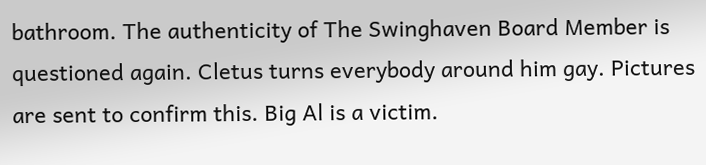bathroom. The authenticity of The Swinghaven Board Member is questioned again. Cletus turns everybody around him gay. Pictures are sent to confirm this. Big Al is a victim.